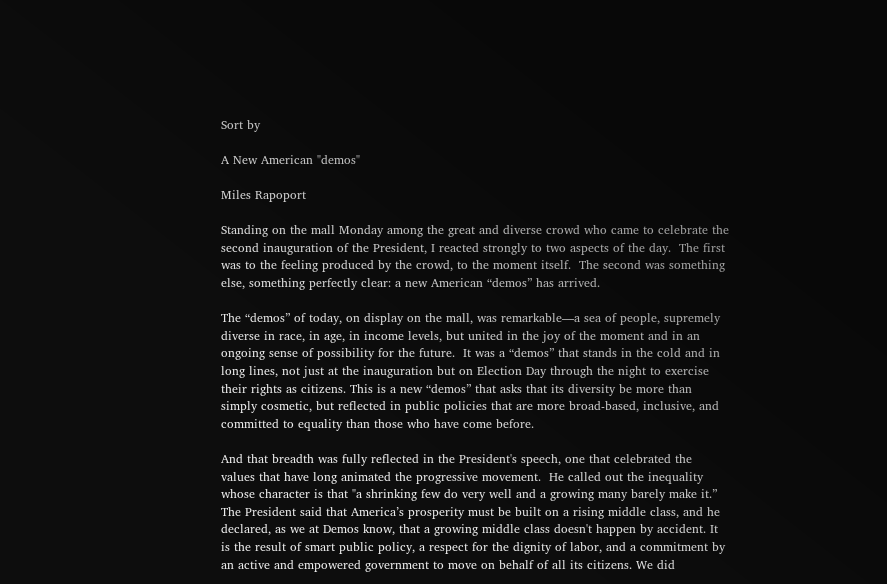Sort by

A New American "demos"

Miles Rapoport

Standing on the mall Monday among the great and diverse crowd who came to celebrate the second inauguration of the President, I reacted strongly to two aspects of the day.  The first was to the feeling produced by the crowd, to the moment itself.  The second was something else, something perfectly clear: a new American “demos” has arrived.

The “demos” of today, on display on the mall, was remarkable—a sea of people, supremely diverse in race, in age, in income levels, but united in the joy of the moment and in an ongoing sense of possibility for the future.  It was a “demos” that stands in the cold and in long lines, not just at the inauguration but on Election Day through the night to exercise their rights as citizens. This is a new “demos” that asks that its diversity be more than simply cosmetic, but reflected in public policies that are more broad-based, inclusive, and committed to equality than those who have come before.

And that breadth was fully reflected in the President's speech, one that celebrated the values that have long animated the progressive movement.  He called out the inequality whose character is that "a shrinking few do very well and a growing many barely make it.” The President said that America’s prosperity must be built on a rising middle class, and he declared, as we at Demos know, that a growing middle class doesn't happen by accident. It is the result of smart public policy, a respect for the dignity of labor, and a commitment by an active and empowered government to move on behalf of all its citizens. We did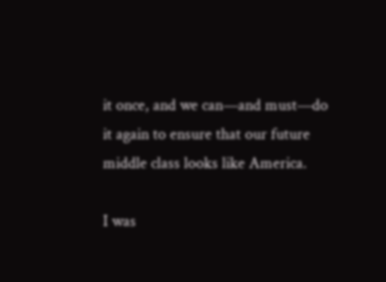it once, and we can—and must—do it again to ensure that our future middle class looks like America.

I was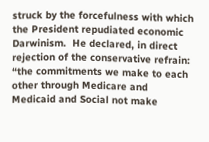struck by the forcefulness with which the President repudiated economic Darwinism.  He declared, in direct rejection of the conservative refrain: “the commitments we make to each other through Medicare and Medicaid and Social not make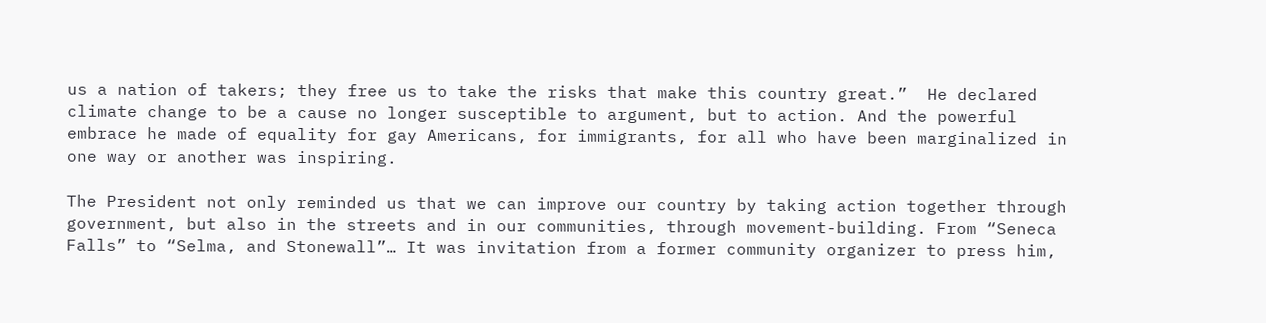us a nation of takers; they free us to take the risks that make this country great.”  He declared climate change to be a cause no longer susceptible to argument, but to action. And the powerful embrace he made of equality for gay Americans, for immigrants, for all who have been marginalized in one way or another was inspiring.

The President not only reminded us that we can improve our country by taking action together through government, but also in the streets and in our communities, through movement-building. From “Seneca Falls” to “Selma, and Stonewall”… It was invitation from a former community organizer to press him,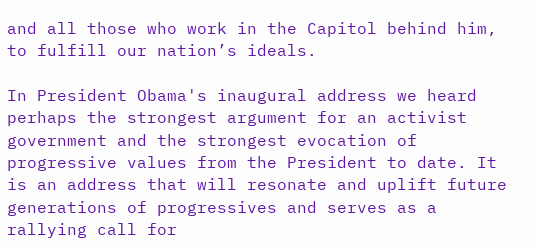and all those who work in the Capitol behind him, to fulfill our nation’s ideals.

In President Obama's inaugural address we heard perhaps the strongest argument for an activist government and the strongest evocation of progressive values from the President to date. It is an address that will resonate and uplift future generations of progressives and serves as a rallying call for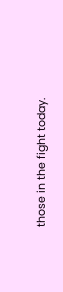those in the fight today.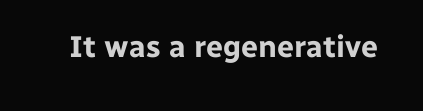It was a regenerative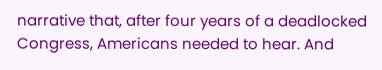narrative that, after four years of a deadlocked Congress, Americans needed to hear. And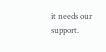it needs our support.